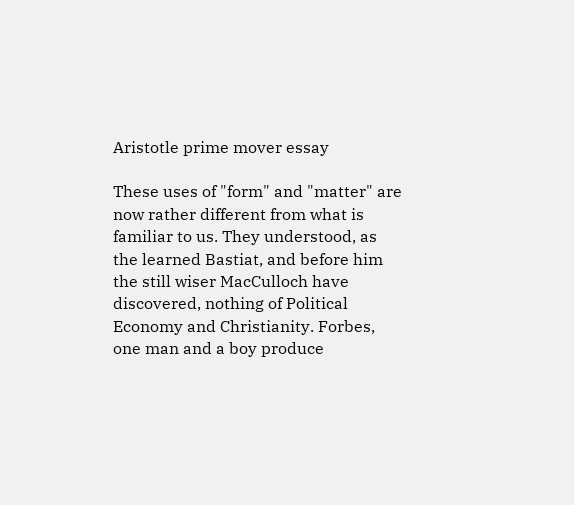Aristotle prime mover essay

These uses of "form" and "matter" are now rather different from what is familiar to us. They understood, as the learned Bastiat, and before him the still wiser MacCulloch have discovered, nothing of Political Economy and Christianity. Forbes, one man and a boy produce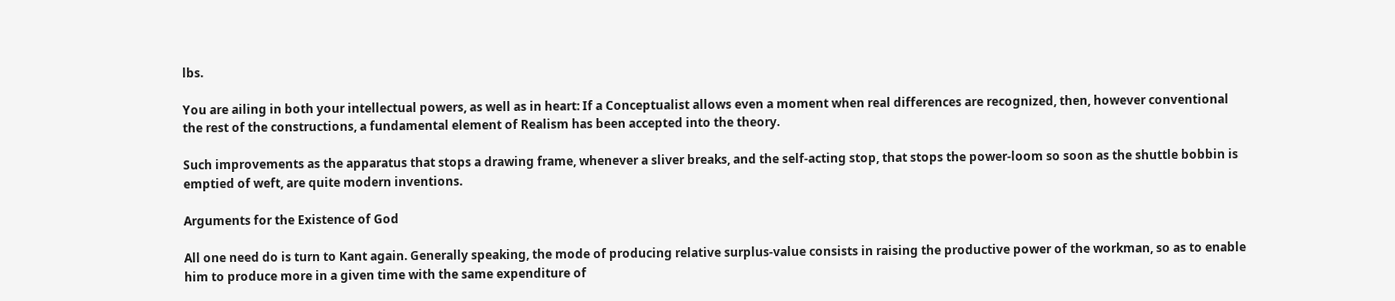lbs.

You are ailing in both your intellectual powers, as well as in heart: If a Conceptualist allows even a moment when real differences are recognized, then, however conventional the rest of the constructions, a fundamental element of Realism has been accepted into the theory.

Such improvements as the apparatus that stops a drawing frame, whenever a sliver breaks, and the self-acting stop, that stops the power-loom so soon as the shuttle bobbin is emptied of weft, are quite modern inventions.

Arguments for the Existence of God

All one need do is turn to Kant again. Generally speaking, the mode of producing relative surplus-value consists in raising the productive power of the workman, so as to enable him to produce more in a given time with the same expenditure of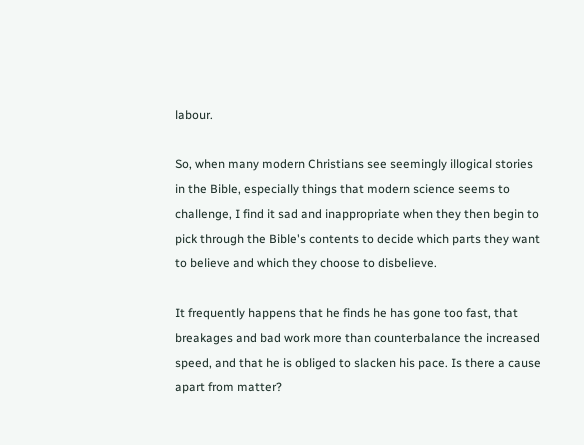labour.

So, when many modern Christians see seemingly illogical stories in the Bible, especially things that modern science seems to challenge, I find it sad and inappropriate when they then begin to pick through the Bible's contents to decide which parts they want to believe and which they choose to disbelieve.

It frequently happens that he finds he has gone too fast, that breakages and bad work more than counterbalance the increased speed, and that he is obliged to slacken his pace. Is there a cause apart from matter?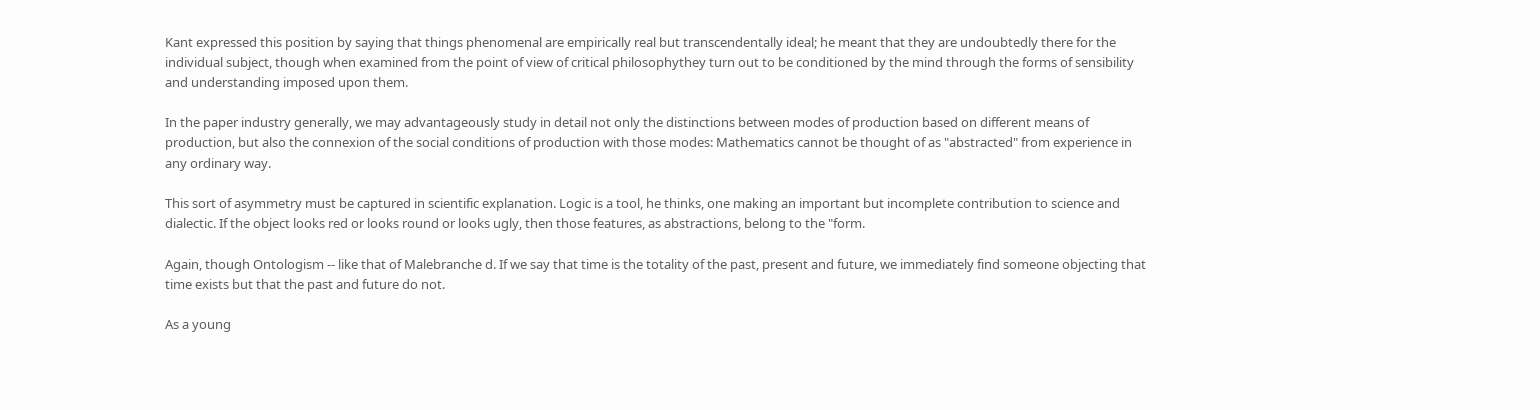Kant expressed this position by saying that things phenomenal are empirically real but transcendentally ideal; he meant that they are undoubtedly there for the individual subject, though when examined from the point of view of critical philosophythey turn out to be conditioned by the mind through the forms of sensibility and understanding imposed upon them.

In the paper industry generally, we may advantageously study in detail not only the distinctions between modes of production based on different means of production, but also the connexion of the social conditions of production with those modes: Mathematics cannot be thought of as "abstracted" from experience in any ordinary way.

This sort of asymmetry must be captured in scientific explanation. Logic is a tool, he thinks, one making an important but incomplete contribution to science and dialectic. If the object looks red or looks round or looks ugly, then those features, as abstractions, belong to the "form.

Again, though Ontologism -- like that of Malebranche d. If we say that time is the totality of the past, present and future, we immediately find someone objecting that time exists but that the past and future do not.

As a young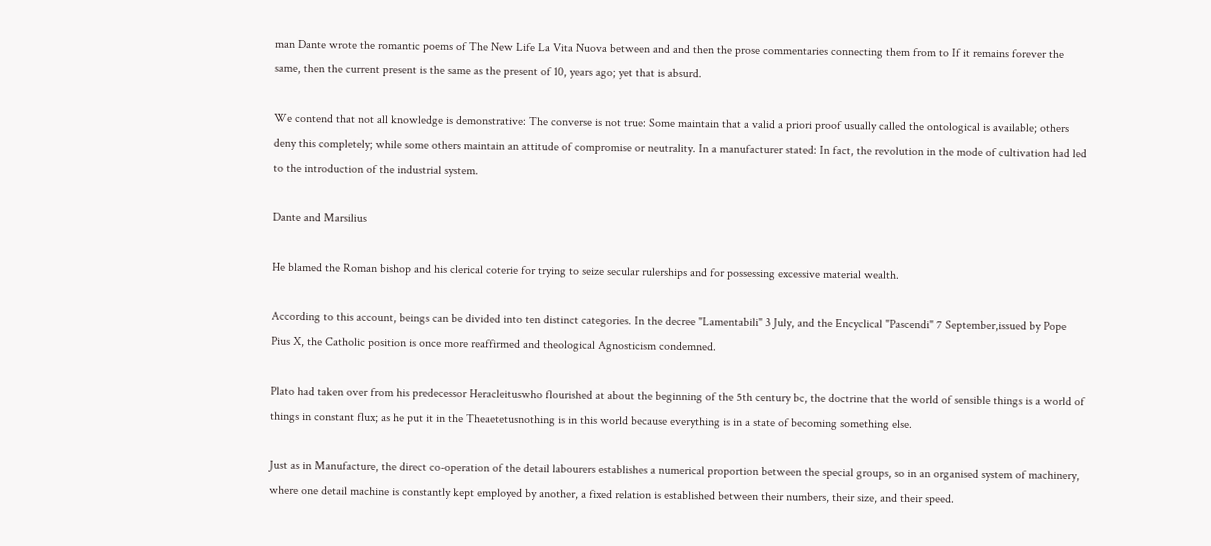man Dante wrote the romantic poems of The New Life La Vita Nuova between and and then the prose commentaries connecting them from to If it remains forever the same, then the current present is the same as the present of 10, years ago; yet that is absurd.

We contend that not all knowledge is demonstrative: The converse is not true: Some maintain that a valid a priori proof usually called the ontological is available; others deny this completely; while some others maintain an attitude of compromise or neutrality. In a manufacturer stated: In fact, the revolution in the mode of cultivation had led to the introduction of the industrial system.

Dante and Marsilius

He blamed the Roman bishop and his clerical coterie for trying to seize secular rulerships and for possessing excessive material wealth.

According to this account, beings can be divided into ten distinct categories. In the decree "Lamentabili" 3 July, and the Encyclical "Pascendi" 7 September,issued by Pope Pius X, the Catholic position is once more reaffirmed and theological Agnosticism condemned.

Plato had taken over from his predecessor Heracleituswho flourished at about the beginning of the 5th century bc, the doctrine that the world of sensible things is a world of things in constant flux; as he put it in the Theaetetusnothing is in this world because everything is in a state of becoming something else.

Just as in Manufacture, the direct co-operation of the detail labourers establishes a numerical proportion between the special groups, so in an organised system of machinery, where one detail machine is constantly kept employed by another, a fixed relation is established between their numbers, their size, and their speed.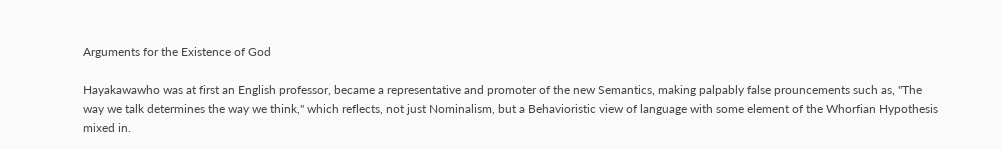Arguments for the Existence of God

Hayakawawho was at first an English professor, became a representative and promoter of the new Semantics, making palpably false prouncements such as, "The way we talk determines the way we think," which reflects, not just Nominalism, but a Behavioristic view of language with some element of the Whorfian Hypothesis mixed in.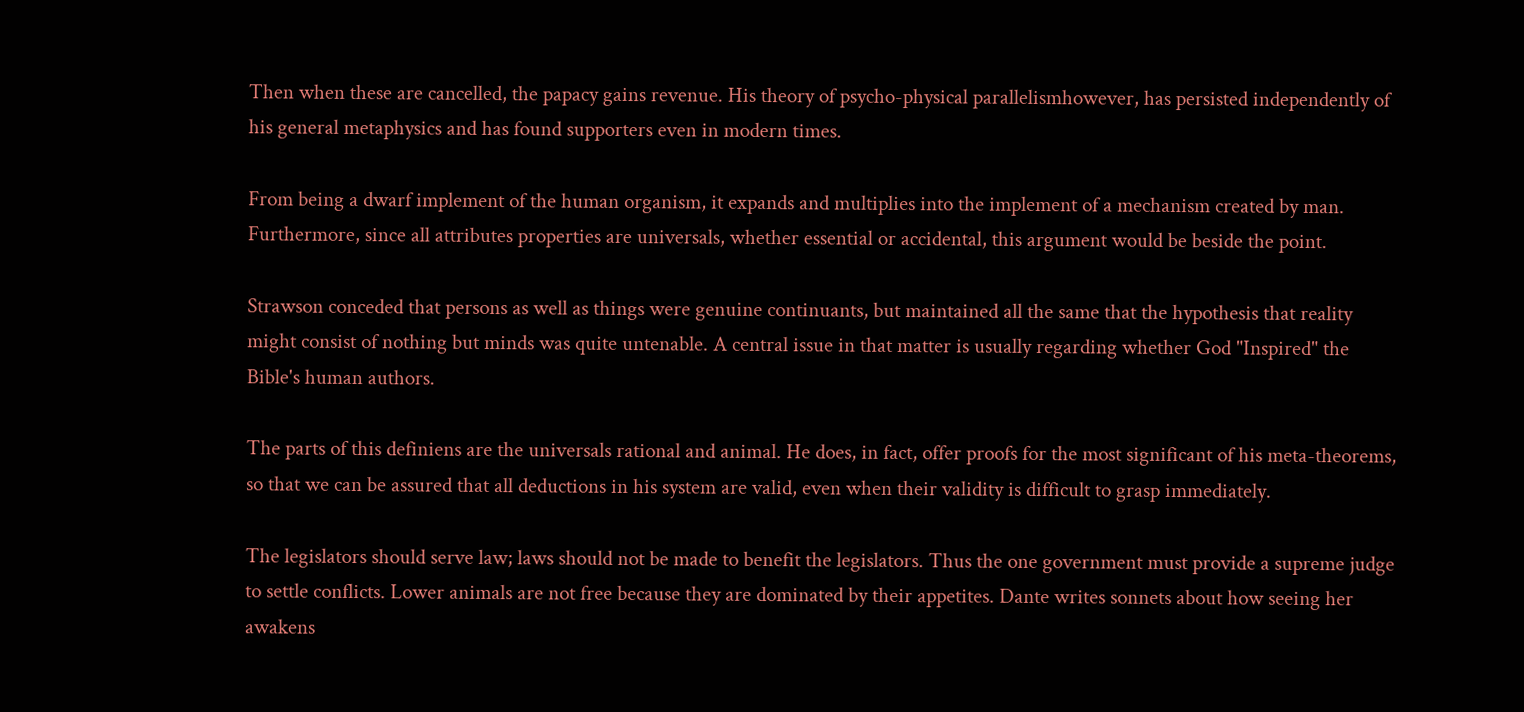Then when these are cancelled, the papacy gains revenue. His theory of psycho-physical parallelismhowever, has persisted independently of his general metaphysics and has found supporters even in modern times.

From being a dwarf implement of the human organism, it expands and multiplies into the implement of a mechanism created by man. Furthermore, since all attributes properties are universals, whether essential or accidental, this argument would be beside the point.

Strawson conceded that persons as well as things were genuine continuants, but maintained all the same that the hypothesis that reality might consist of nothing but minds was quite untenable. A central issue in that matter is usually regarding whether God "Inspired" the Bible's human authors.

The parts of this definiens are the universals rational and animal. He does, in fact, offer proofs for the most significant of his meta-theorems, so that we can be assured that all deductions in his system are valid, even when their validity is difficult to grasp immediately.

The legislators should serve law; laws should not be made to benefit the legislators. Thus the one government must provide a supreme judge to settle conflicts. Lower animals are not free because they are dominated by their appetites. Dante writes sonnets about how seeing her awakens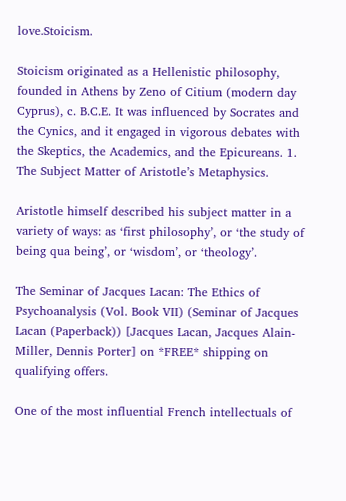love.Stoicism.

Stoicism originated as a Hellenistic philosophy, founded in Athens by Zeno of Citium (modern day Cyprus), c. B.C.E. It was influenced by Socrates and the Cynics, and it engaged in vigorous debates with the Skeptics, the Academics, and the Epicureans. 1. The Subject Matter of Aristotle’s Metaphysics.

Aristotle himself described his subject matter in a variety of ways: as ‘first philosophy’, or ‘the study of being qua being’, or ‘wisdom’, or ‘theology’.

The Seminar of Jacques Lacan: The Ethics of Psychoanalysis (Vol. Book VII) (Seminar of Jacques Lacan (Paperback)) [Jacques Lacan, Jacques Alain-Miller, Dennis Porter] on *FREE* shipping on qualifying offers.

One of the most influential French intellectuals of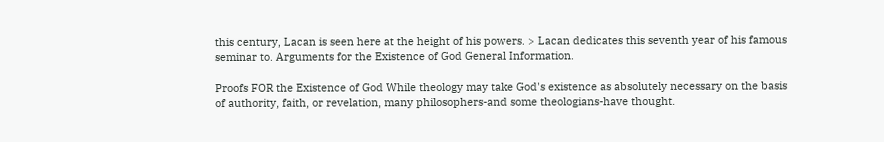this century, Lacan is seen here at the height of his powers. > Lacan dedicates this seventh year of his famous seminar to. Arguments for the Existence of God General Information.

Proofs FOR the Existence of God While theology may take God's existence as absolutely necessary on the basis of authority, faith, or revelation, many philosophers-and some theologians-have thought.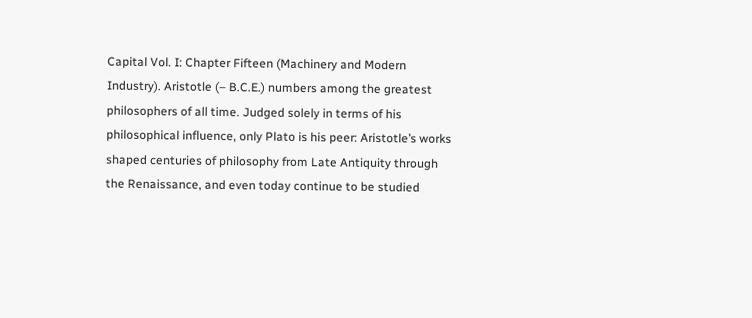Capital Vol. I: Chapter Fifteen (Machinery and Modern Industry). Aristotle (– B.C.E.) numbers among the greatest philosophers of all time. Judged solely in terms of his philosophical influence, only Plato is his peer: Aristotle’s works shaped centuries of philosophy from Late Antiquity through the Renaissance, and even today continue to be studied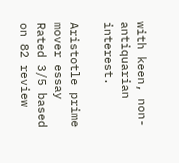with keen, non-antiquarian interest.

Aristotle prime mover essay
Rated 3/5 based on 82 review